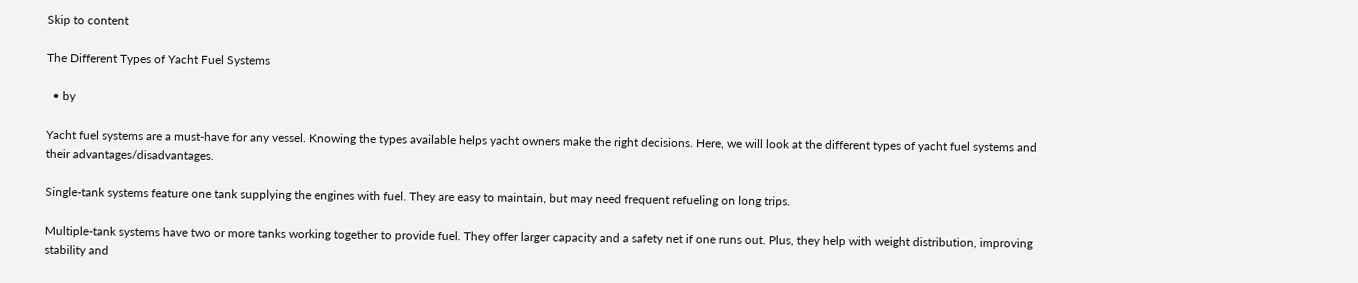Skip to content

The Different Types of Yacht Fuel Systems

  • by

Yacht fuel systems are a must-have for any vessel. Knowing the types available helps yacht owners make the right decisions. Here, we will look at the different types of yacht fuel systems and their advantages/disadvantages.

Single-tank systems feature one tank supplying the engines with fuel. They are easy to maintain, but may need frequent refueling on long trips.

Multiple-tank systems have two or more tanks working together to provide fuel. They offer larger capacity and a safety net if one runs out. Plus, they help with weight distribution, improving stability and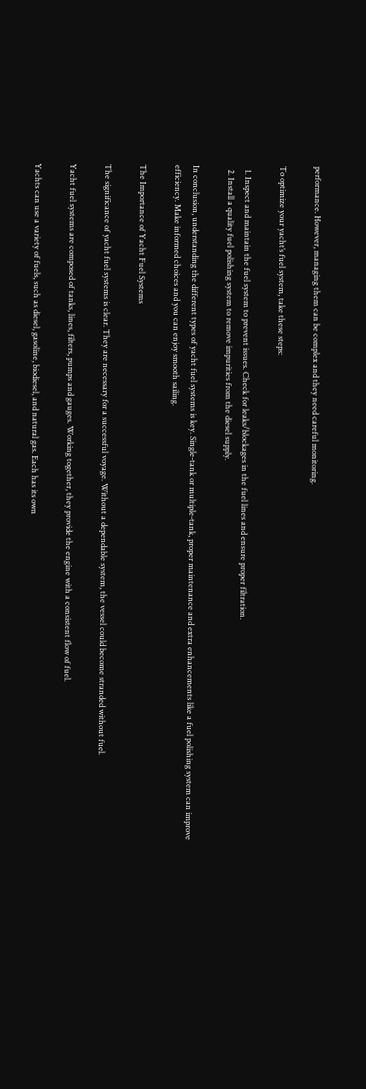performance. However, managing them can be complex and they need careful monitoring.

To optimize your yacht’s fuel system, take these steps:

  1. Inspect and maintain the fuel system to prevent issues. Check for leaks/blockages in the fuel lines and ensure proper filtration.
  2. Install a quality fuel polishing system to remove impurities from the diesel supply.

In conclusion, understanding the different types of yacht fuel systems is key. Single-tank or multiple-tank, proper maintenance and extra enhancements like a fuel polishing system can improve efficiency. Make informed choices and you can enjoy smooth sailing.

The Importance of Yacht Fuel Systems

The significance of yacht fuel systems is clear. They are necessary for a successful voyage. Without a dependable system, the vessel could become stranded without fuel.

Yacht fuel systems are composed of tanks, lines, filters, pumps and gauges. Working together, they provide the engine with a consistent flow of fuel.

Yachts can use a variety of fuels, such as diesel, gasoline, biodiesel, and natural gas. Each has its own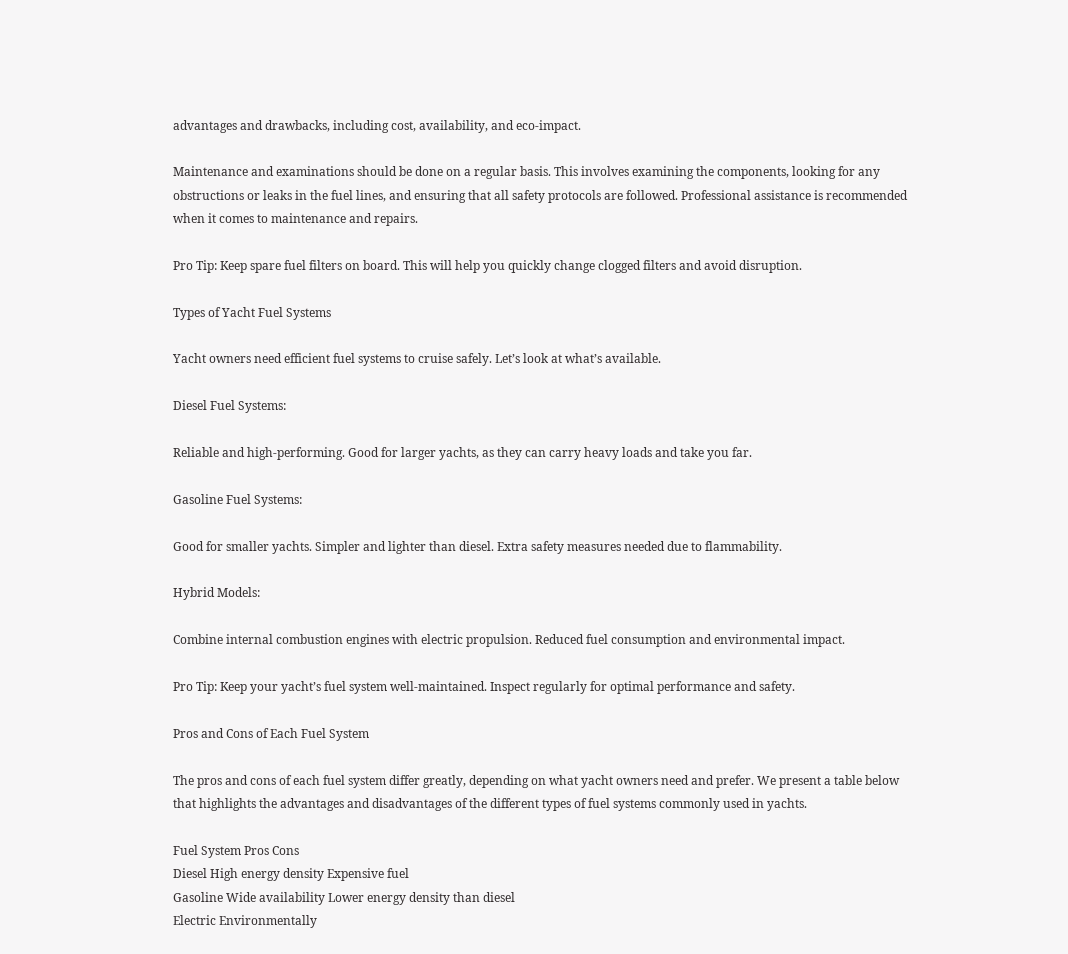advantages and drawbacks, including cost, availability, and eco-impact.

Maintenance and examinations should be done on a regular basis. This involves examining the components, looking for any obstructions or leaks in the fuel lines, and ensuring that all safety protocols are followed. Professional assistance is recommended when it comes to maintenance and repairs.

Pro Tip: Keep spare fuel filters on board. This will help you quickly change clogged filters and avoid disruption.

Types of Yacht Fuel Systems

Yacht owners need efficient fuel systems to cruise safely. Let’s look at what’s available.

Diesel Fuel Systems:

Reliable and high-performing. Good for larger yachts, as they can carry heavy loads and take you far.

Gasoline Fuel Systems:

Good for smaller yachts. Simpler and lighter than diesel. Extra safety measures needed due to flammability.

Hybrid Models:

Combine internal combustion engines with electric propulsion. Reduced fuel consumption and environmental impact.

Pro Tip: Keep your yacht’s fuel system well-maintained. Inspect regularly for optimal performance and safety.

Pros and Cons of Each Fuel System

The pros and cons of each fuel system differ greatly, depending on what yacht owners need and prefer. We present a table below that highlights the advantages and disadvantages of the different types of fuel systems commonly used in yachts.

Fuel System Pros Cons
Diesel High energy density Expensive fuel
Gasoline Wide availability Lower energy density than diesel
Electric Environmentally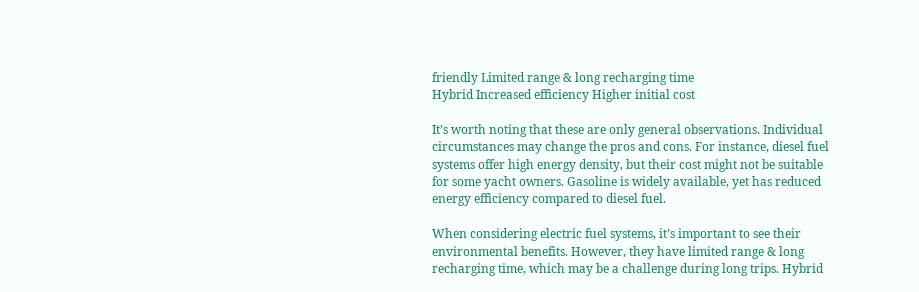friendly Limited range & long recharging time
Hybrid Increased efficiency Higher initial cost

It’s worth noting that these are only general observations. Individual circumstances may change the pros and cons. For instance, diesel fuel systems offer high energy density, but their cost might not be suitable for some yacht owners. Gasoline is widely available, yet has reduced energy efficiency compared to diesel fuel.

When considering electric fuel systems, it’s important to see their environmental benefits. However, they have limited range & long recharging time, which may be a challenge during long trips. Hybrid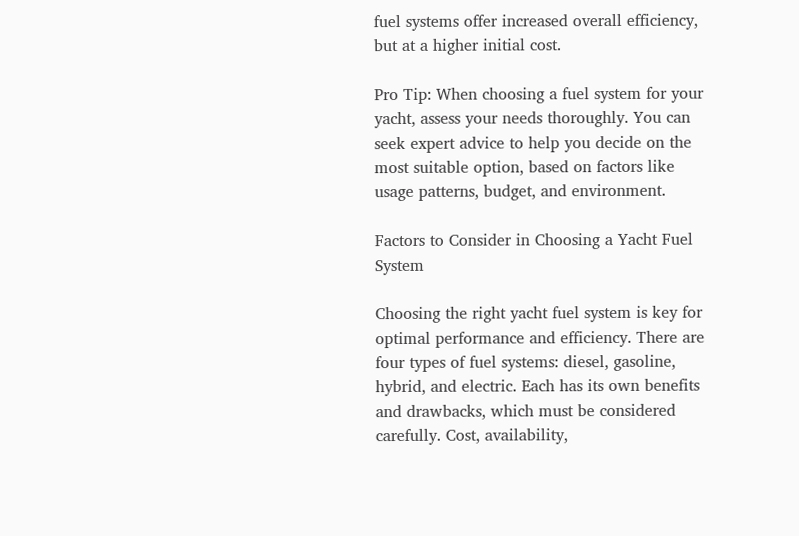fuel systems offer increased overall efficiency, but at a higher initial cost.

Pro Tip: When choosing a fuel system for your yacht, assess your needs thoroughly. You can seek expert advice to help you decide on the most suitable option, based on factors like usage patterns, budget, and environment.

Factors to Consider in Choosing a Yacht Fuel System

Choosing the right yacht fuel system is key for optimal performance and efficiency. There are four types of fuel systems: diesel, gasoline, hybrid, and electric. Each has its own benefits and drawbacks, which must be considered carefully. Cost, availability,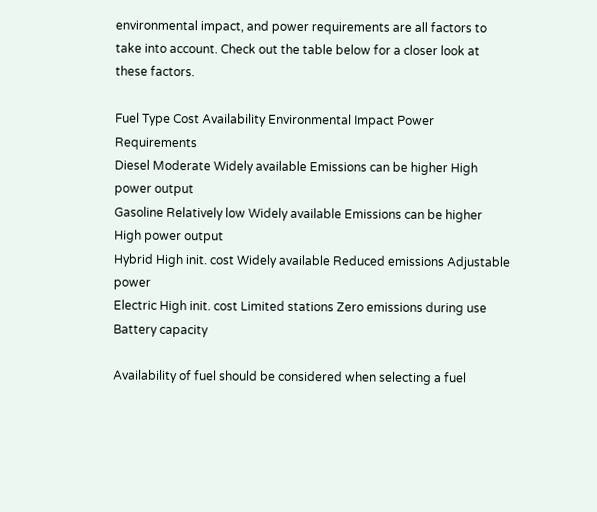environmental impact, and power requirements are all factors to take into account. Check out the table below for a closer look at these factors.

Fuel Type Cost Availability Environmental Impact Power Requirements
Diesel Moderate Widely available Emissions can be higher High power output
Gasoline Relatively low Widely available Emissions can be higher High power output
Hybrid High init. cost Widely available Reduced emissions Adjustable power
Electric High init. cost Limited stations Zero emissions during use Battery capacity

Availability of fuel should be considered when selecting a fuel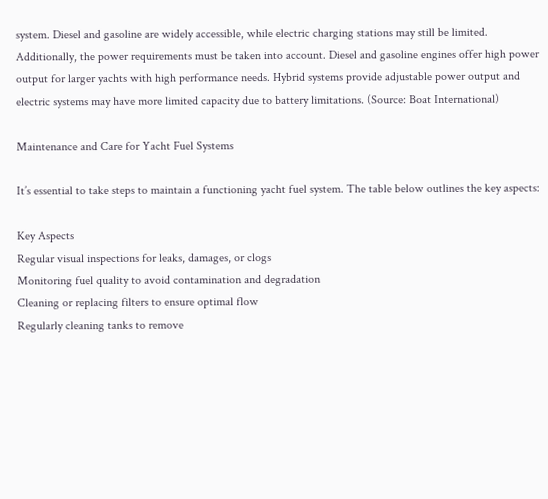system. Diesel and gasoline are widely accessible, while electric charging stations may still be limited. Additionally, the power requirements must be taken into account. Diesel and gasoline engines offer high power output for larger yachts with high performance needs. Hybrid systems provide adjustable power output and electric systems may have more limited capacity due to battery limitations. (Source: Boat International)

Maintenance and Care for Yacht Fuel Systems

It’s essential to take steps to maintain a functioning yacht fuel system. The table below outlines the key aspects:

Key Aspects
Regular visual inspections for leaks, damages, or clogs
Monitoring fuel quality to avoid contamination and degradation
Cleaning or replacing filters to ensure optimal flow
Regularly cleaning tanks to remove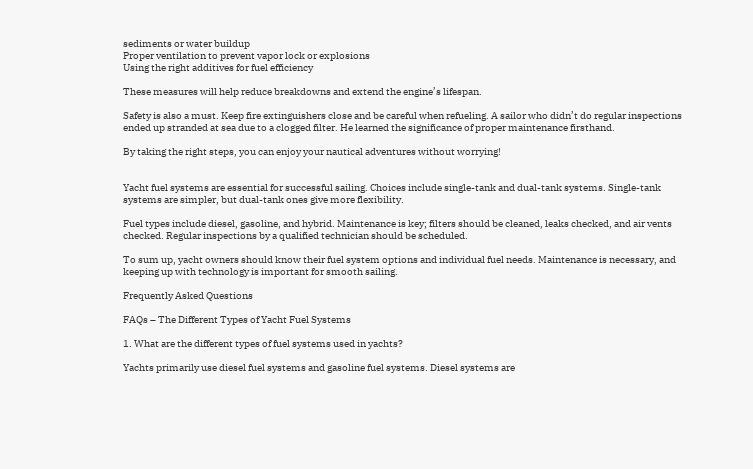sediments or water buildup
Proper ventilation to prevent vapor lock or explosions
Using the right additives for fuel efficiency

These measures will help reduce breakdowns and extend the engine’s lifespan.

Safety is also a must. Keep fire extinguishers close and be careful when refueling. A sailor who didn’t do regular inspections ended up stranded at sea due to a clogged filter. He learned the significance of proper maintenance firsthand.

By taking the right steps, you can enjoy your nautical adventures without worrying!


Yacht fuel systems are essential for successful sailing. Choices include single-tank and dual-tank systems. Single-tank systems are simpler, but dual-tank ones give more flexibility.

Fuel types include diesel, gasoline, and hybrid. Maintenance is key; filters should be cleaned, leaks checked, and air vents checked. Regular inspections by a qualified technician should be scheduled.

To sum up, yacht owners should know their fuel system options and individual fuel needs. Maintenance is necessary, and keeping up with technology is important for smooth sailing.

Frequently Asked Questions

FAQs – The Different Types of Yacht Fuel Systems

1. What are the different types of fuel systems used in yachts?

Yachts primarily use diesel fuel systems and gasoline fuel systems. Diesel systems are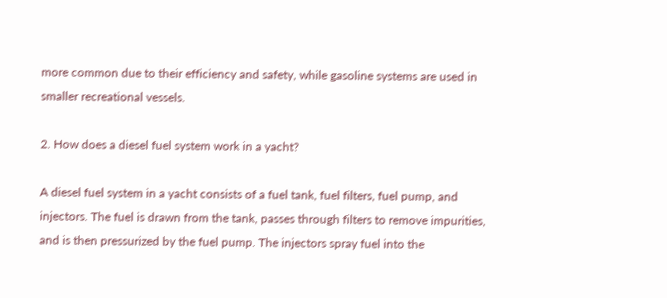more common due to their efficiency and safety, while gasoline systems are used in smaller recreational vessels.

2. How does a diesel fuel system work in a yacht?

A diesel fuel system in a yacht consists of a fuel tank, fuel filters, fuel pump, and injectors. The fuel is drawn from the tank, passes through filters to remove impurities, and is then pressurized by the fuel pump. The injectors spray fuel into the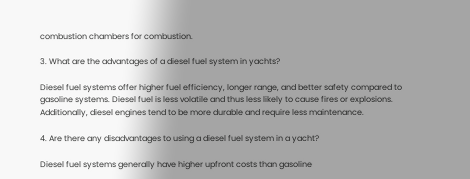combustion chambers for combustion.

3. What are the advantages of a diesel fuel system in yachts?

Diesel fuel systems offer higher fuel efficiency, longer range, and better safety compared to gasoline systems. Diesel fuel is less volatile and thus less likely to cause fires or explosions. Additionally, diesel engines tend to be more durable and require less maintenance.

4. Are there any disadvantages to using a diesel fuel system in a yacht?

Diesel fuel systems generally have higher upfront costs than gasoline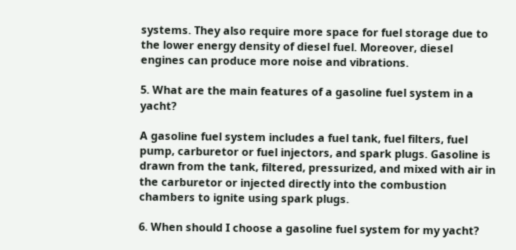systems. They also require more space for fuel storage due to the lower energy density of diesel fuel. Moreover, diesel engines can produce more noise and vibrations.

5. What are the main features of a gasoline fuel system in a yacht?

A gasoline fuel system includes a fuel tank, fuel filters, fuel pump, carburetor or fuel injectors, and spark plugs. Gasoline is drawn from the tank, filtered, pressurized, and mixed with air in the carburetor or injected directly into the combustion chambers to ignite using spark plugs.

6. When should I choose a gasoline fuel system for my yacht?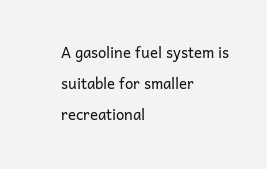A gasoline fuel system is suitable for smaller recreational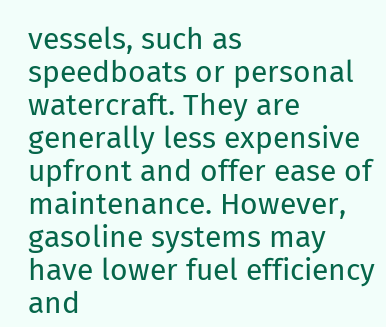vessels, such as speedboats or personal watercraft. They are generally less expensive upfront and offer ease of maintenance. However, gasoline systems may have lower fuel efficiency and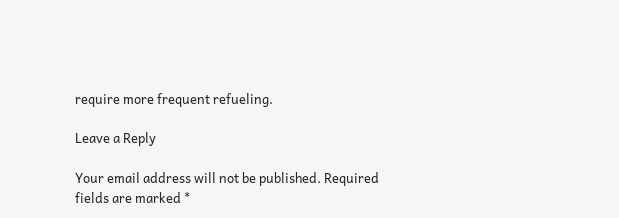require more frequent refueling.

Leave a Reply

Your email address will not be published. Required fields are marked *